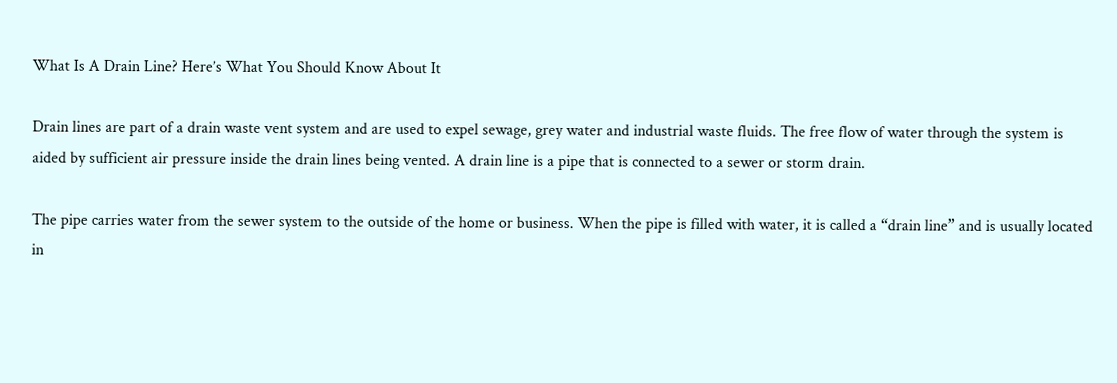What Is A Drain Line? Here’s What You Should Know About It

Drain lines are part of a drain waste vent system and are used to expel sewage, grey water and industrial waste fluids. The free flow of water through the system is aided by sufficient air pressure inside the drain lines being vented. A drain line is a pipe that is connected to a sewer or storm drain.

The pipe carries water from the sewer system to the outside of the home or business. When the pipe is filled with water, it is called a “drain line” and is usually located in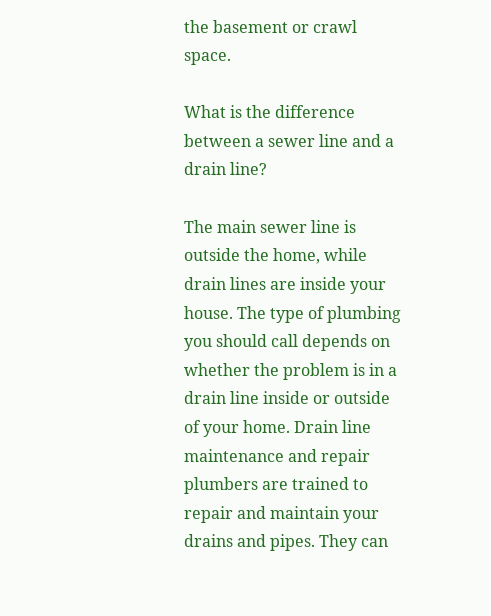the basement or crawl space.

What is the difference between a sewer line and a drain line?

The main sewer line is outside the home, while drain lines are inside your house. The type of plumbing you should call depends on whether the problem is in a drain line inside or outside of your home. Drain line maintenance and repair plumbers are trained to repair and maintain your drains and pipes. They can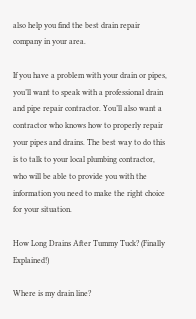also help you find the best drain repair company in your area.

If you have a problem with your drain or pipes, you’ll want to speak with a professional drain and pipe repair contractor. You’ll also want a contractor who knows how to properly repair your pipes and drains. The best way to do this is to talk to your local plumbing contractor, who will be able to provide you with the information you need to make the right choice for your situation.

How Long Drains After Tummy Tuck? (Finally Explained!)

Where is my drain line?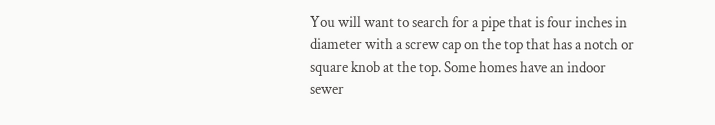You will want to search for a pipe that is four inches in diameter with a screw cap on the top that has a notch or square knob at the top. Some homes have an indoor sewer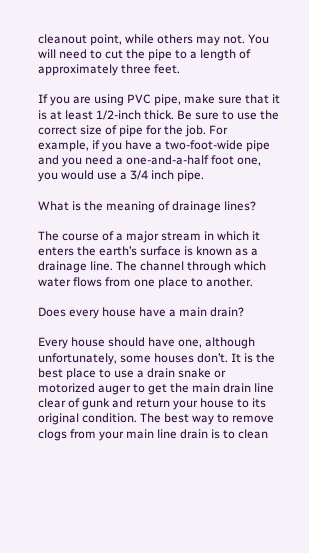cleanout point, while others may not. You will need to cut the pipe to a length of approximately three feet.

If you are using PVC pipe, make sure that it is at least 1/2-inch thick. Be sure to use the correct size of pipe for the job. For example, if you have a two-foot-wide pipe and you need a one-and-a-half foot one, you would use a 3/4 inch pipe.

What is the meaning of drainage lines?

The course of a major stream in which it enters the earth’s surface is known as a drainage line. The channel through which water flows from one place to another.

Does every house have a main drain?

Every house should have one, although unfortunately, some houses don’t. It is the best place to use a drain snake or motorized auger to get the main drain line clear of gunk and return your house to its original condition. The best way to remove clogs from your main line drain is to clean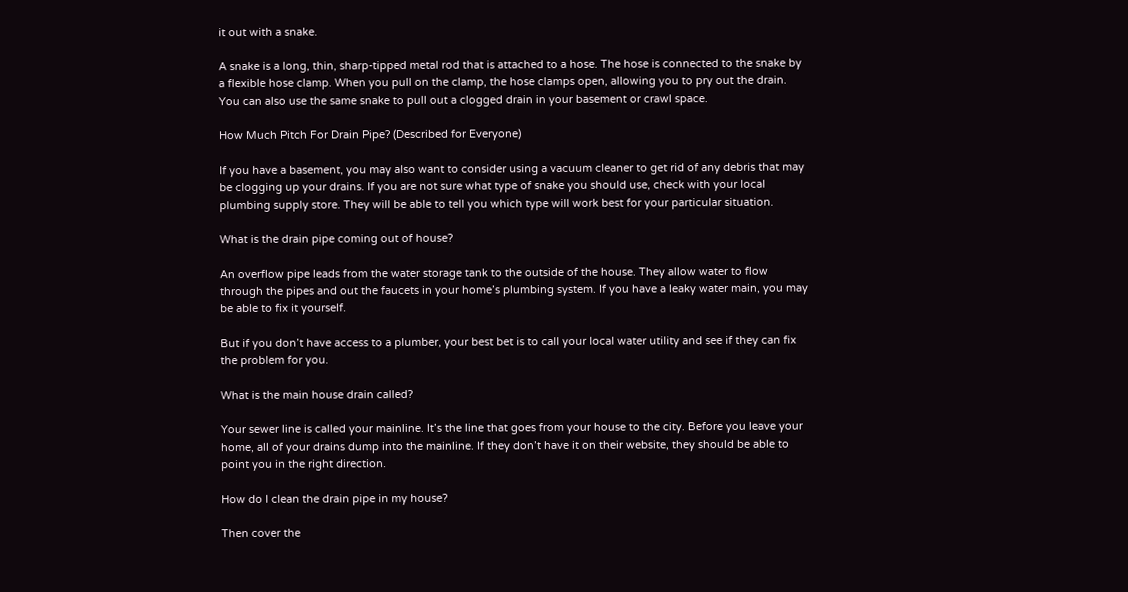it out with a snake.

A snake is a long, thin, sharp-tipped metal rod that is attached to a hose. The hose is connected to the snake by a flexible hose clamp. When you pull on the clamp, the hose clamps open, allowing you to pry out the drain. You can also use the same snake to pull out a clogged drain in your basement or crawl space.

How Much Pitch For Drain Pipe? (Described for Everyone)

If you have a basement, you may also want to consider using a vacuum cleaner to get rid of any debris that may be clogging up your drains. If you are not sure what type of snake you should use, check with your local plumbing supply store. They will be able to tell you which type will work best for your particular situation.

What is the drain pipe coming out of house?

An overflow pipe leads from the water storage tank to the outside of the house. They allow water to flow through the pipes and out the faucets in your home’s plumbing system. If you have a leaky water main, you may be able to fix it yourself.

But if you don’t have access to a plumber, your best bet is to call your local water utility and see if they can fix the problem for you.

What is the main house drain called?

Your sewer line is called your mainline. It’s the line that goes from your house to the city. Before you leave your home, all of your drains dump into the mainline. If they don’t have it on their website, they should be able to point you in the right direction.

How do I clean the drain pipe in my house?

Then cover the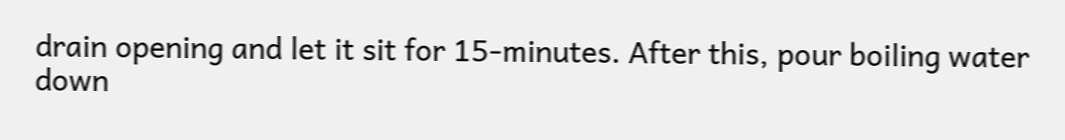drain opening and let it sit for 15-minutes. After this, pour boiling water down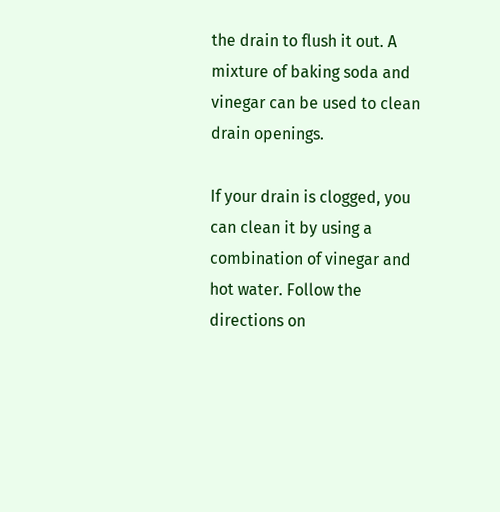the drain to flush it out. A mixture of baking soda and vinegar can be used to clean drain openings.

If your drain is clogged, you can clean it by using a combination of vinegar and hot water. Follow the directions on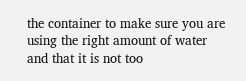the container to make sure you are using the right amount of water and that it is not too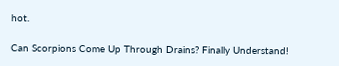hot.

Can Scorpions Come Up Through Drains? Finally Understand!